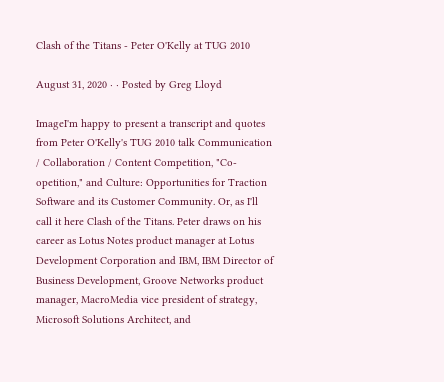Clash of the Titans - Peter O'Kelly at TUG 2010

August 31, 2020 · · Posted by Greg Lloyd

ImageI'm happy to present a transcript and quotes from Peter O'Kelly's TUG 2010 talk Communication / Collaboration / Content Competition, "Co-opetition," and Culture: Opportunities for Traction Software and its Customer Community. Or, as I'll call it here Clash of the Titans. Peter draws on his career as Lotus Notes product manager at Lotus Development Corporation and IBM, IBM Director of Business Development, Groove Networks product manager, MacroMedia vice president of strategy, Microsoft Solutions Architect, and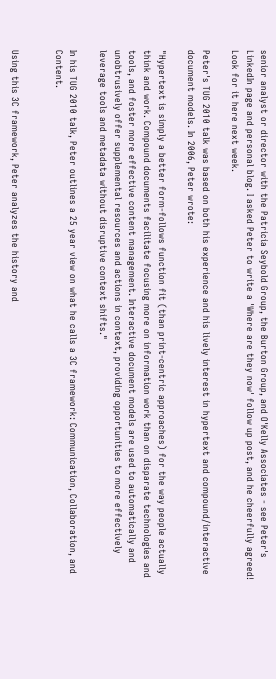senior analyst or director with the Patricia Seybold Group, the Burton Group, and O'Kelly Associates - see Peter's LinkedIn page and personal blog. I asked Peter to write a 'Where are they now' follow up post, and he cheerfully agreed! Look for it here next week.

Peter's TUG 2010 talk was based on both his experience and his lively interest in hypertext and compound/interactive document models. In 2006, Peter wrote:

"Hypertext is simply a better form-follows function fit (than print-centric approaches) for the way people actually think and work. Compound documents facilitate focusing more on information work than on disparate technologies and tools, and foster more effective content management. Interactive document models are used to automatically and unobtrusively offer supplemental resources and actions in context, providing opportunities to more effectively leverage tools and metadata without disruptive context shifts."

In his TUG 2010 talk, Peter outlines a 25 year view on what he calls a 3C framework: Communication, Collaboration, and Content.


Using this 3C framework, Peter analyzes the history and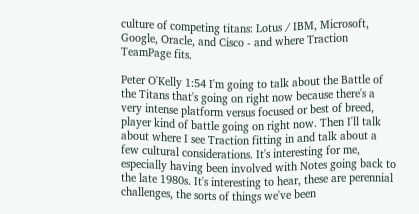culture of competing titans: Lotus / IBM, Microsoft, Google, Oracle, and Cisco - and where Traction TeamPage fits.

Peter O'Kelly 1:54 I'm going to talk about the Battle of the Titans that's going on right now because there's a very intense platform versus focused or best of breed, player kind of battle going on right now. Then I'll talk about where I see Traction fitting in and talk about a few cultural considerations. It's interesting for me, especially having been involved with Notes going back to the late 1980s. It's interesting to hear, these are perennial challenges, the sorts of things we've been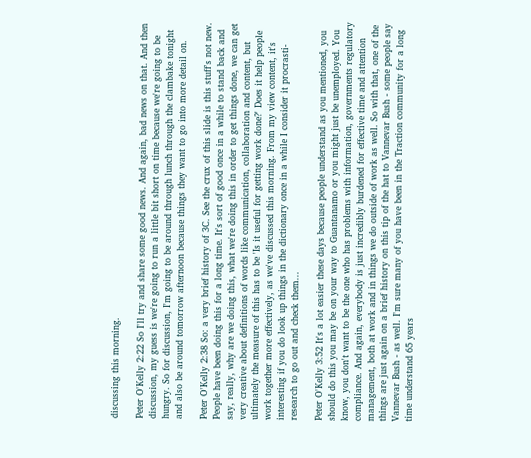discussing this morning.

Peter O'Kelly 2:22 So I'll try and share some good news. And again, bad news on that. And then discussion, my guess is we're going to run a little bit short on time because we're going to be hungry. So for discussion, I'm going to be around through lunch through the clambake tonight and also be around tomorrow afternoon because things they want to go into more detail on.

Peter O'Kelly 2:38 So: a very brief history of 3C. See the crux of this slide is this stuff's not new. People have been doing this for a long time. It's sort of good once in a while to stand back and say, really, why are we doing this, what we're doing this in order to get things done, we can get very creative about definitions of words like communication, collaboration and content, but ultimately the measure of this has to be 'Is it useful for getting work done?' Does it help people work together more effectively, as we've discussed this morning. From my view content, it's interesting if you do look up things in the dictionary once in a while I consider it procrasti-research to go out and check them...

Peter O'Kelly 3:52 It's a lot easier these days because people understand as you mentioned, you should do this you may be on your way to Guantanamo or you might just be unemployed. You know, you don't want to be the one who has problems with information, governments regulatory compliance. And again, everybody is just incredibly burdened for effective time and attention management, both at work and in things we do outside of work as well. So with that, one of the things are just again on a brief history on this tip of the hat to Vannevar Bush - some people say Vannevar Bush - as well. I'm sure many of you have been in the Traction community for a long time understand 65 years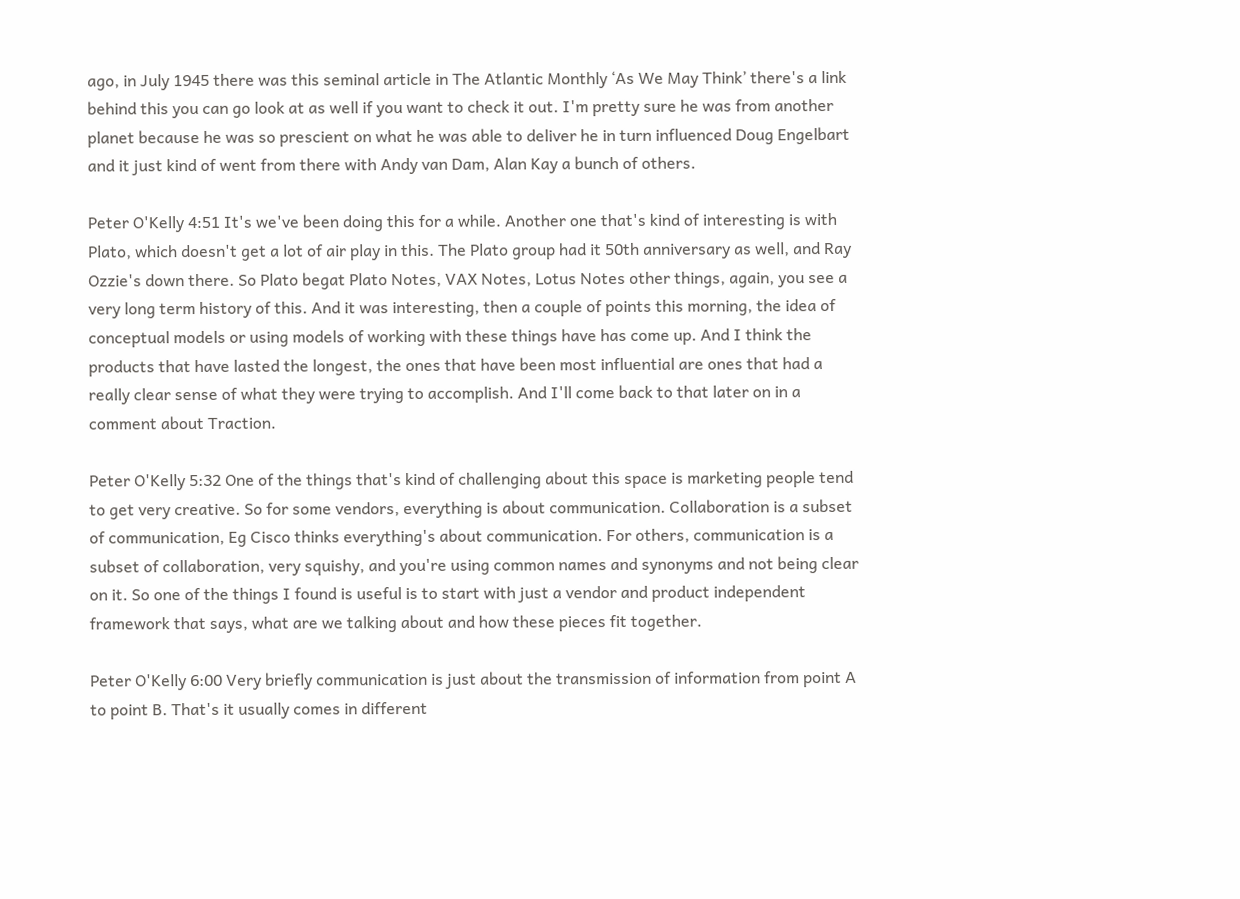ago, in July 1945 there was this seminal article in The Atlantic Monthly ‘As We May Think’ there's a link behind this you can go look at as well if you want to check it out. I'm pretty sure he was from another planet because he was so prescient on what he was able to deliver he in turn influenced Doug Engelbart and it just kind of went from there with Andy van Dam, Alan Kay a bunch of others.

Peter O'Kelly 4:51 It's we've been doing this for a while. Another one that's kind of interesting is with Plato, which doesn't get a lot of air play in this. The Plato group had it 50th anniversary as well, and Ray Ozzie's down there. So Plato begat Plato Notes, VAX Notes, Lotus Notes other things, again, you see a very long term history of this. And it was interesting, then a couple of points this morning, the idea of conceptual models or using models of working with these things have has come up. And I think the products that have lasted the longest, the ones that have been most influential are ones that had a really clear sense of what they were trying to accomplish. And I'll come back to that later on in a comment about Traction.

Peter O'Kelly 5:32 One of the things that's kind of challenging about this space is marketing people tend to get very creative. So for some vendors, everything is about communication. Collaboration is a subset of communication, Eg Cisco thinks everything's about communication. For others, communication is a subset of collaboration, very squishy, and you're using common names and synonyms and not being clear on it. So one of the things I found is useful is to start with just a vendor and product independent framework that says, what are we talking about and how these pieces fit together.

Peter O'Kelly 6:00 Very briefly communication is just about the transmission of information from point A to point B. That's it usually comes in different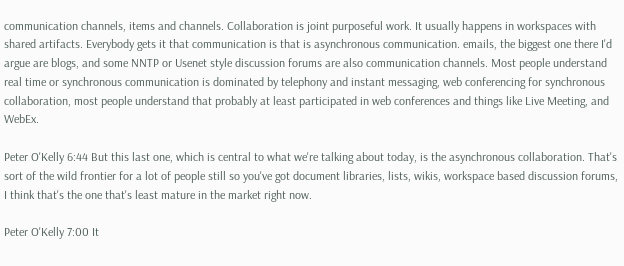communication channels, items and channels. Collaboration is joint purposeful work. It usually happens in workspaces with shared artifacts. Everybody gets it that communication is that is asynchronous communication. emails, the biggest one there I'd argue are blogs, and some NNTP or Usenet style discussion forums are also communication channels. Most people understand real time or synchronous communication is dominated by telephony and instant messaging, web conferencing for synchronous collaboration, most people understand that probably at least participated in web conferences and things like Live Meeting, and WebEx.

Peter O'Kelly 6:44 But this last one, which is central to what we're talking about today, is the asynchronous collaboration. That's sort of the wild frontier for a lot of people still so you've got document libraries, lists, wikis, workspace based discussion forums, I think that's the one that's least mature in the market right now.

Peter O'Kelly 7:00 It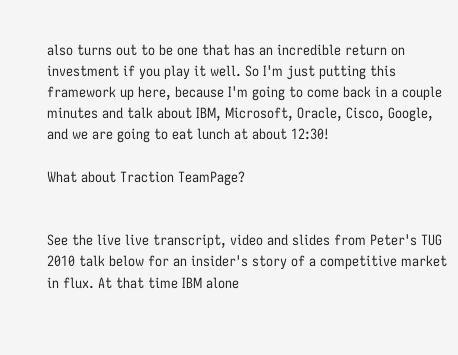also turns out to be one that has an incredible return on investment if you play it well. So I'm just putting this framework up here, because I'm going to come back in a couple minutes and talk about IBM, Microsoft, Oracle, Cisco, Google, and we are going to eat lunch at about 12:30!

What about Traction TeamPage?


See the live live transcript, video and slides from Peter's TUG 2010 talk below for an insider's story of a competitive market in flux. At that time IBM alone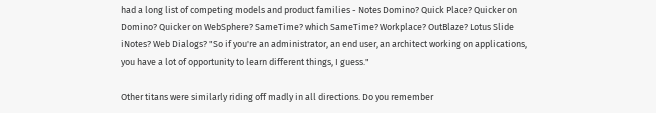had a long list of competing models and product families - Notes Domino? Quick Place? Quicker on Domino? Quicker on WebSphere? SameTime? which SameTime? Workplace? OutBlaze? Lotus Slide iNotes? Web Dialogs? "So if you're an administrator, an end user, an architect working on applications, you have a lot of opportunity to learn different things, I guess."

Other titans were similarly riding off madly in all directions. Do you remember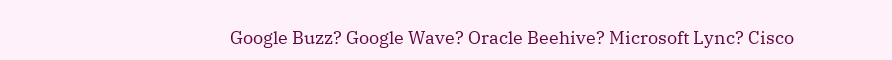Google Buzz? Google Wave? Oracle Beehive? Microsoft Lync? Cisco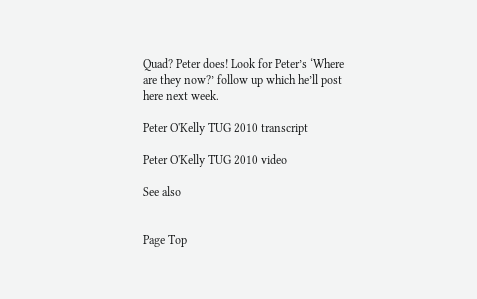Quad? Peter does! Look for Peter’s ‘Where are they now?’ follow up which he’ll post here next week.

Peter O'Kelly TUG 2010 transcript

Peter O'Kelly TUG 2010 video

See also


Page Top